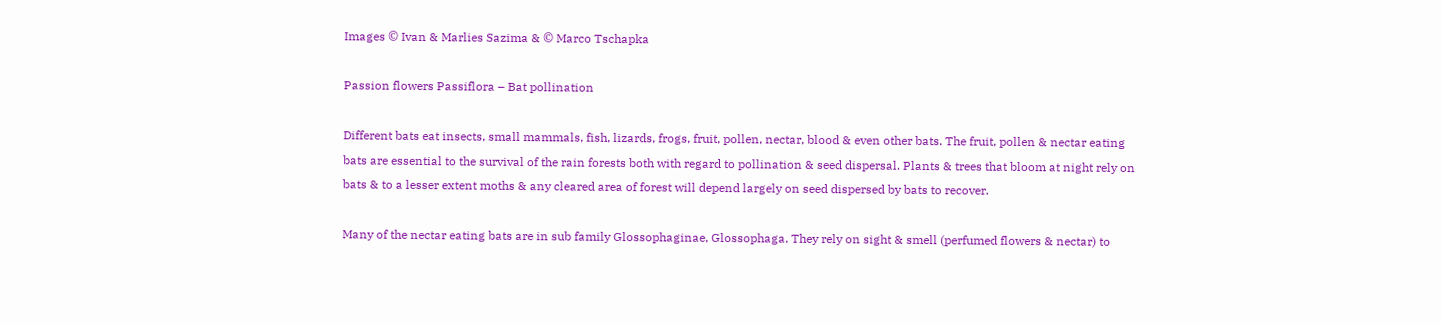Images © Ivan & Marlies Sazima & © Marco Tschapka

Passion flowers Passiflora – Bat pollination

Different bats eat insects, small mammals, fish, lizards, frogs, fruit, pollen, nectar, blood & even other bats. The fruit, pollen & nectar eating bats are essential to the survival of the rain forests both with regard to pollination & seed dispersal. Plants & trees that bloom at night rely on bats & to a lesser extent moths & any cleared area of forest will depend largely on seed dispersed by bats to recover.

Many of the nectar eating bats are in sub family Glossophaginae, Glossophaga. They rely on sight & smell (perfumed flowers & nectar) to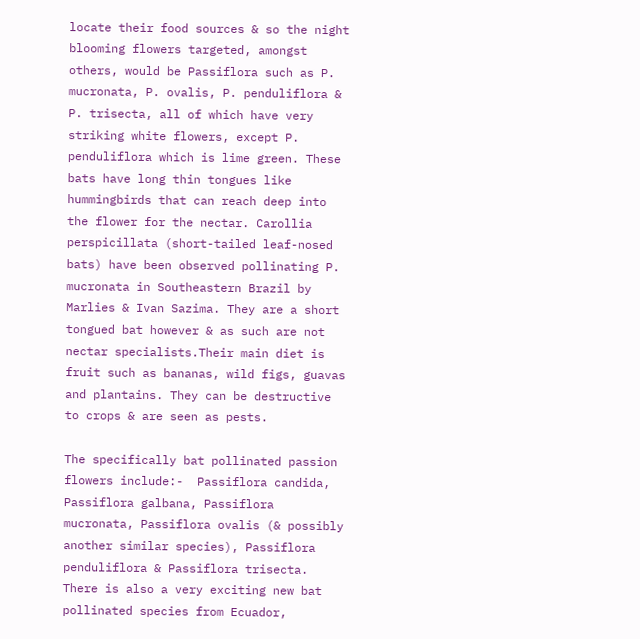locate their food sources & so the night blooming flowers targeted, amongst others, would be Passiflora such as P. mucronata, P. ovalis, P. penduliflora & P. trisecta, all of which have very striking white flowers, except P. penduliflora which is lime green. These bats have long thin tongues like hummingbirds that can reach deep into the flower for the nectar. Carollia perspicillata (short-tailed leaf-nosed bats) have been observed pollinating P. mucronata in Southeastern Brazil by Marlies & Ivan Sazima. They are a short tongued bat however & as such are not nectar specialists.Their main diet is fruit such as bananas, wild figs, guavas and plantains. They can be destructive to crops & are seen as pests.

The specifically bat pollinated passion flowers include:-  Passiflora candida, Passiflora galbana, Passiflora mucronata, Passiflora ovalis (& possibly another similar species), Passiflora penduliflora & Passiflora trisecta. There is also a very exciting new bat pollinated species from Ecuador,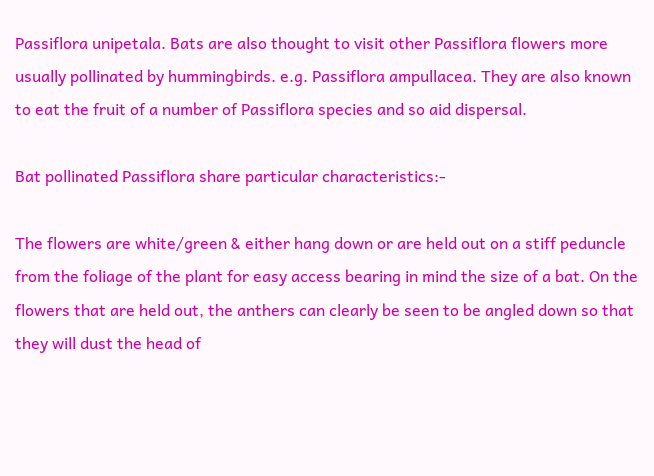Passiflora unipetala. Bats are also thought to visit other Passiflora flowers more usually pollinated by hummingbirds. e.g. Passiflora ampullacea. They are also known to eat the fruit of a number of Passiflora species and so aid dispersal.

Bat pollinated Passiflora share particular characteristics:-

The flowers are white/green & either hang down or are held out on a stiff peduncle from the foliage of the plant for easy access bearing in mind the size of a bat. On the flowers that are held out, the anthers can clearly be seen to be angled down so that they will dust the head of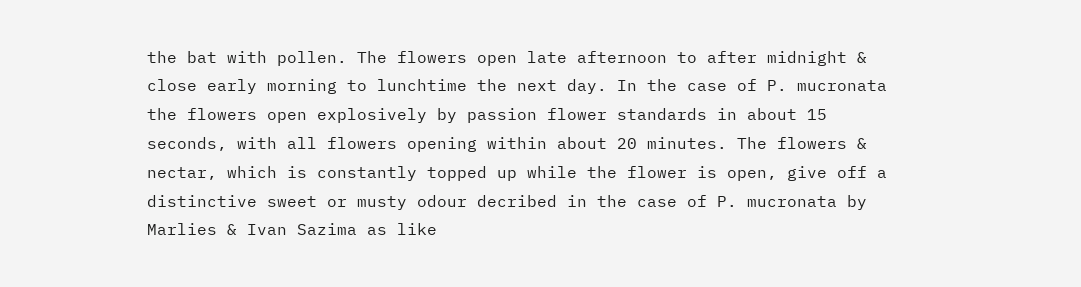the bat with pollen. The flowers open late afternoon to after midnight & close early morning to lunchtime the next day. In the case of P. mucronata the flowers open explosively by passion flower standards in about 15 seconds, with all flowers opening within about 20 minutes. The flowers & nectar, which is constantly topped up while the flower is open, give off a distinctive sweet or musty odour decribed in the case of P. mucronata by Marlies & Ivan Sazima as like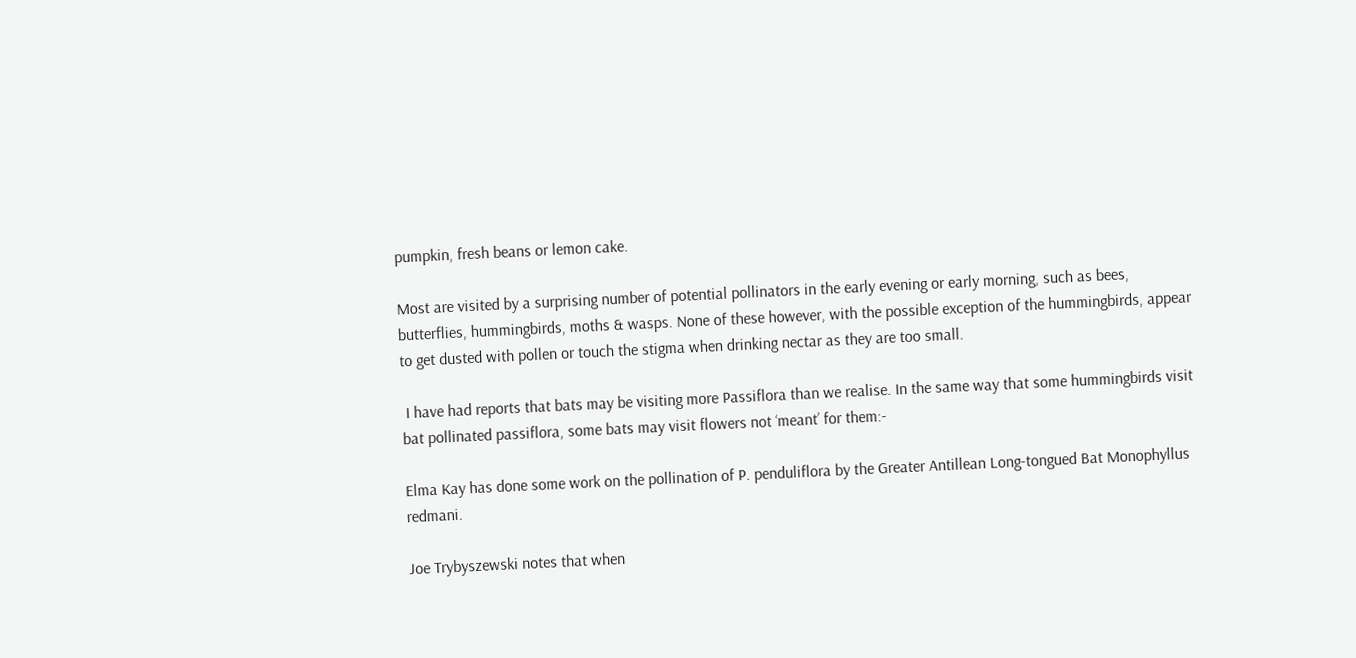pumpkin, fresh beans or lemon cake.

Most are visited by a surprising number of potential pollinators in the early evening or early morning, such as bees, butterflies, hummingbirds, moths & wasps. None of these however, with the possible exception of the hummingbirds, appear to get dusted with pollen or touch the stigma when drinking nectar as they are too small.

 I have had reports that bats may be visiting more Passiflora than we realise. In the same way that some hummingbirds visit bat pollinated passiflora, some bats may visit flowers not ‘meant’ for them:-

Elma Kay has done some work on the pollination of P. penduliflora by the Greater Antillean Long-tongued Bat Monophyllus redmani.

Joe Trybyszewski notes that when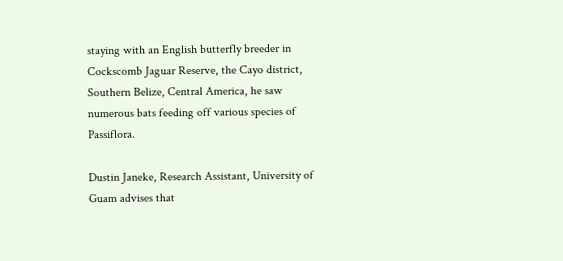staying with an English butterfly breeder in Cockscomb Jaguar Reserve, the Cayo district, Southern Belize, Central America, he saw numerous bats feeding off various species of Passiflora.

Dustin Janeke, Research Assistant, University of Guam advises that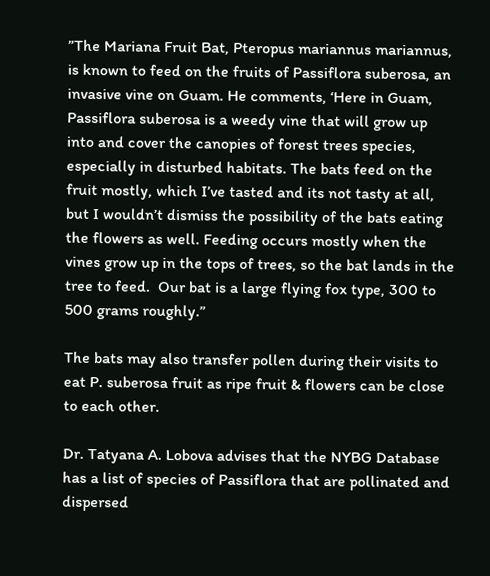”The Mariana Fruit Bat, Pteropus mariannus mariannus, is known to feed on the fruits of Passiflora suberosa, an invasive vine on Guam. He comments, ‘Here in Guam, Passiflora suberosa is a weedy vine that will grow up into and cover the canopies of forest trees species, especially in disturbed habitats. The bats feed on the fruit mostly, which I’ve tasted and its not tasty at all, but I wouldn’t dismiss the possibility of the bats eating the flowers as well. Feeding occurs mostly when the vines grow up in the tops of trees, so the bat lands in the tree to feed.  Our bat is a large flying fox type, 300 to 500 grams roughly.”

The bats may also transfer pollen during their visits to eat P. suberosa fruit as ripe fruit & flowers can be close to each other.

Dr. Tatyana A. Lobova advises that the NYBG Database has a list of species of Passiflora that are pollinated and dispersed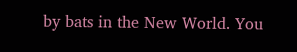by bats in the New World. You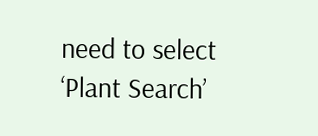need to select ‘Plant Search’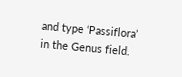and type ‘Passiflora’ in the Genus field.